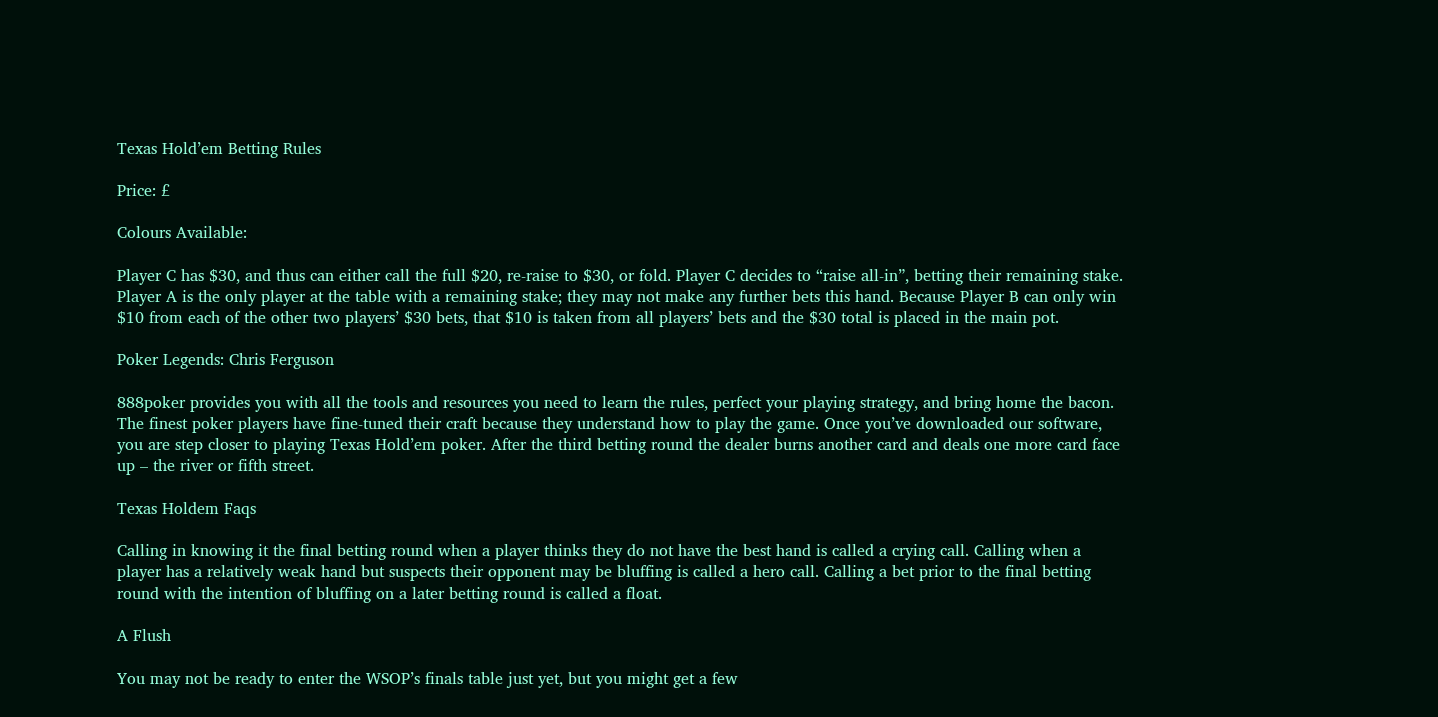Texas Hold’em Betting Rules

Price: £

Colours Available:

Player C has $30, and thus can either call the full $20, re-raise to $30, or fold. Player C decides to “raise all-in”, betting their remaining stake. Player A is the only player at the table with a remaining stake; they may not make any further bets this hand. Because Player B can only win $10 from each of the other two players’ $30 bets, that $10 is taken from all players’ bets and the $30 total is placed in the main pot.

Poker Legends: Chris Ferguson

888poker provides you with all the tools and resources you need to learn the rules, perfect your playing strategy, and bring home the bacon. The finest poker players have fine-tuned their craft because they understand how to play the game. Once you’ve downloaded our software, you are step closer to playing Texas Hold’em poker. After the third betting round the dealer burns another card and deals one more card face up – the river or fifth street.

Texas Holdem Faqs

Calling in knowing it the final betting round when a player thinks they do not have the best hand is called a crying call. Calling when a player has a relatively weak hand but suspects their opponent may be bluffing is called a hero call. Calling a bet prior to the final betting round with the intention of bluffing on a later betting round is called a float.

A Flush

You may not be ready to enter the WSOP’s finals table just yet, but you might get a few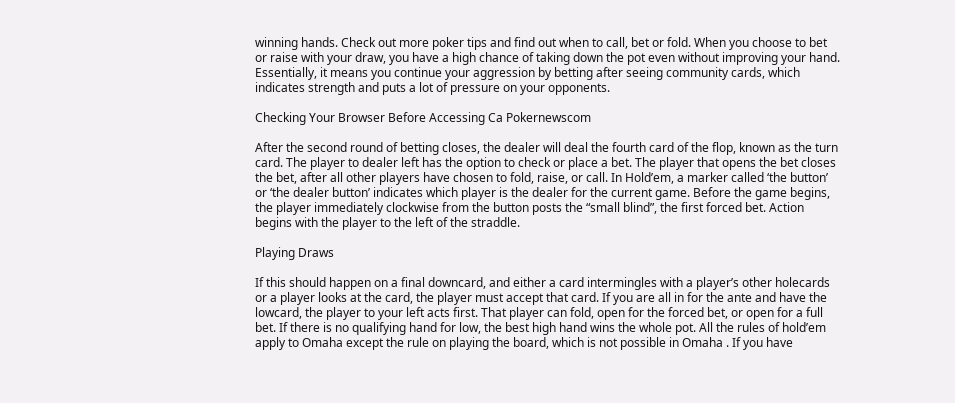winning hands. Check out more poker tips and find out when to call, bet or fold. When you choose to bet or raise with your draw, you have a high chance of taking down the pot even without improving your hand. Essentially, it means you continue your aggression by betting after seeing community cards, which indicates strength and puts a lot of pressure on your opponents.

Checking Your Browser Before Accessing Ca Pokernewscom

After the second round of betting closes, the dealer will deal the fourth card of the flop, known as the turn card. The player to dealer left has the option to check or place a bet. The player that opens the bet closes the bet, after all other players have chosen to fold, raise, or call. In Hold’em, a marker called ‘the button’ or ‘the dealer button’ indicates which player is the dealer for the current game. Before the game begins, the player immediately clockwise from the button posts the “small blind”, the first forced bet. Action begins with the player to the left of the straddle.

Playing Draws

If this should happen on a final downcard, and either a card intermingles with a player’s other holecards or a player looks at the card, the player must accept that card. If you are all in for the ante and have the lowcard, the player to your left acts first. That player can fold, open for the forced bet, or open for a full bet. If there is no qualifying hand for low, the best high hand wins the whole pot. All the rules of hold’em apply to Omaha except the rule on playing the board, which is not possible in Omaha . If you have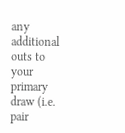any additional outs to your primary draw (i.e. pair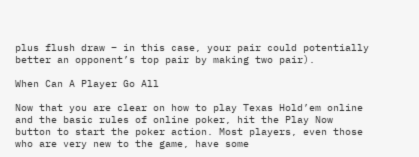plus flush draw – in this case, your pair could potentially better an opponent’s top pair by making two pair).

When Can A Player Go All

Now that you are clear on how to play Texas Hold’em online and the basic rules of online poker, hit the Play Now button to start the poker action. Most players, even those who are very new to the game, have some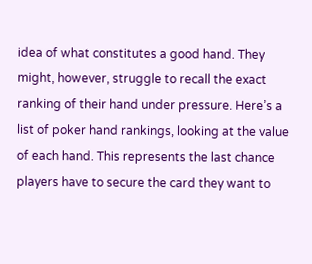idea of what constitutes a good hand. They might, however, struggle to recall the exact ranking of their hand under pressure. Here’s a list of poker hand rankings, looking at the value of each hand. This represents the last chance players have to secure the card they want to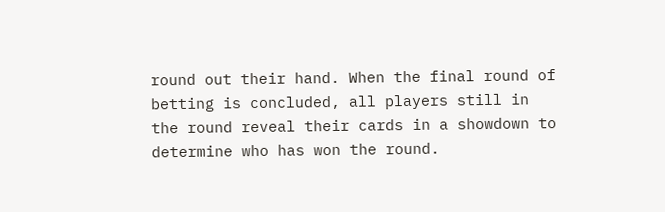round out their hand. When the final round of betting is concluded, all players still in the round reveal their cards in a showdown to determine who has won the round.